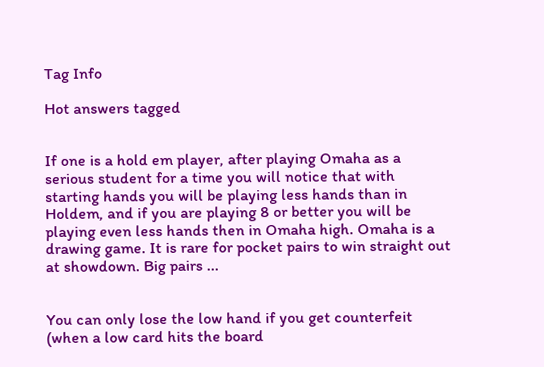Tag Info

Hot answers tagged


If one is a hold em player, after playing Omaha as a serious student for a time you will notice that with starting hands you will be playing less hands than in Holdem, and if you are playing 8 or better you will be playing even less hands then in Omaha high. Omaha is a drawing game. It is rare for pocket pairs to win straight out at showdown. Big pairs ...


You can only lose the low hand if you get counterfeit (when a low card hits the board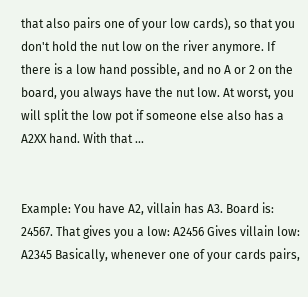that also pairs one of your low cards), so that you don't hold the nut low on the river anymore. If there is a low hand possible, and no A or 2 on the board, you always have the nut low. At worst, you will split the low pot if someone else also has a A2XX hand. With that ...


Example: You have A2, villain has A3. Board is: 24567. That gives you a low: A2456 Gives villain low: A2345 Basically, whenever one of your cards pairs,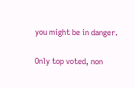you might be in danger.

Only top voted, non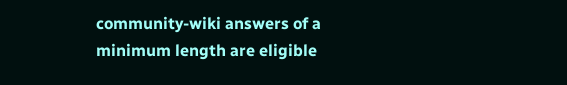community-wiki answers of a minimum length are eligible